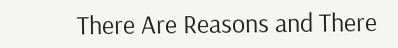There Are Reasons and There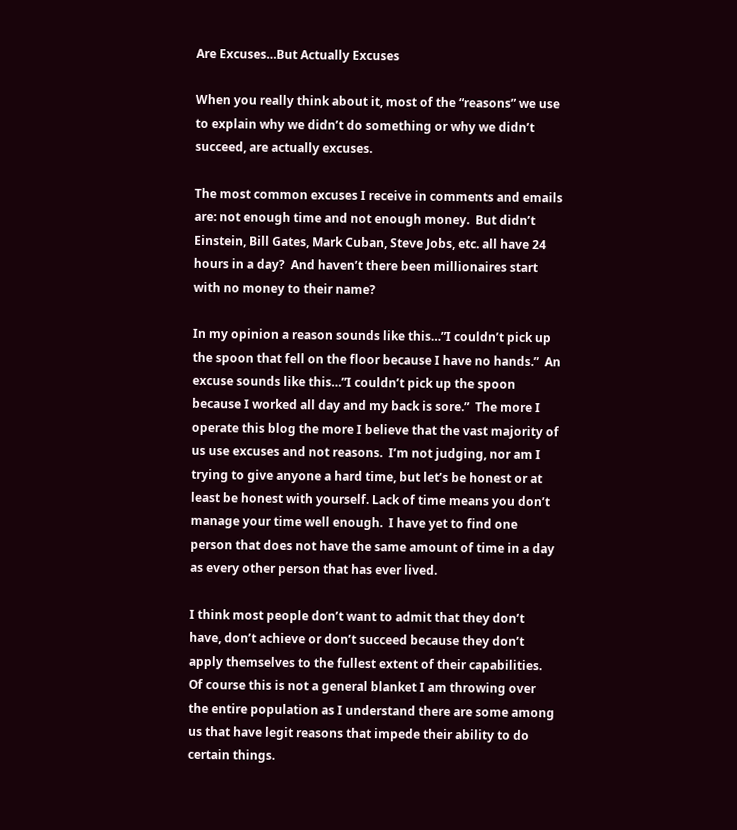Are Excuses…But Actually Excuses

When you really think about it, most of the “reasons” we use to explain why we didn’t do something or why we didn’t succeed, are actually excuses.

The most common excuses I receive in comments and emails are: not enough time and not enough money.  But didn’t Einstein, Bill Gates, Mark Cuban, Steve Jobs, etc. all have 24 hours in a day?  And haven’t there been millionaires start with no money to their name?

In my opinion a reason sounds like this…”I couldn’t pick up the spoon that fell on the floor because I have no hands.”  An excuse sounds like this…”I couldn’t pick up the spoon because I worked all day and my back is sore.”  The more I operate this blog the more I believe that the vast majority of us use excuses and not reasons.  I’m not judging, nor am I trying to give anyone a hard time, but let’s be honest or at least be honest with yourself. Lack of time means you don’t manage your time well enough.  I have yet to find one person that does not have the same amount of time in a day as every other person that has ever lived.

I think most people don’t want to admit that they don’t have, don’t achieve or don’t succeed because they don’t apply themselves to the fullest extent of their capabilities.  Of course this is not a general blanket I am throwing over the entire population as I understand there are some among us that have legit reasons that impede their ability to do certain things.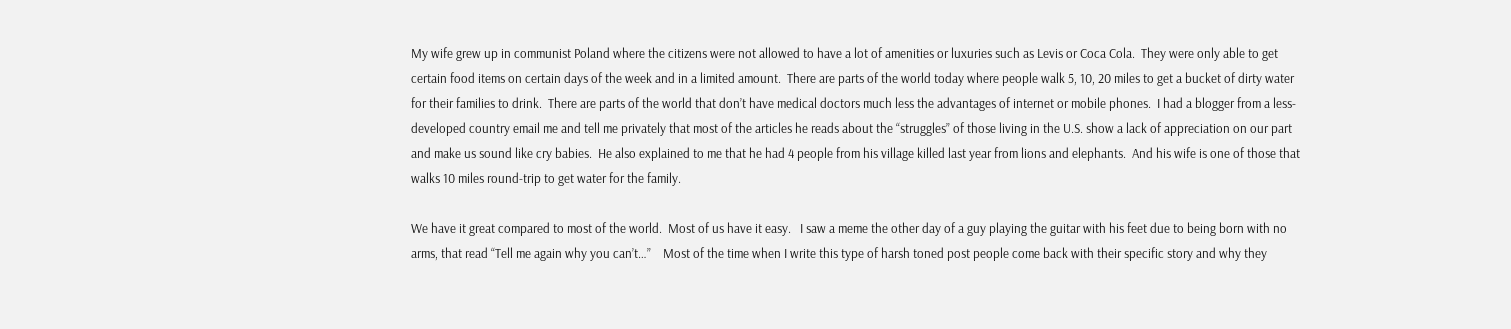My wife grew up in communist Poland where the citizens were not allowed to have a lot of amenities or luxuries such as Levis or Coca Cola.  They were only able to get certain food items on certain days of the week and in a limited amount.  There are parts of the world today where people walk 5, 10, 20 miles to get a bucket of dirty water for their families to drink.  There are parts of the world that don’t have medical doctors much less the advantages of internet or mobile phones.  I had a blogger from a less-developed country email me and tell me privately that most of the articles he reads about the “struggles” of those living in the U.S. show a lack of appreciation on our part and make us sound like cry babies.  He also explained to me that he had 4 people from his village killed last year from lions and elephants.  And his wife is one of those that walks 10 miles round-trip to get water for the family.

We have it great compared to most of the world.  Most of us have it easy.   I saw a meme the other day of a guy playing the guitar with his feet due to being born with no arms, that read “Tell me again why you can’t…”    Most of the time when I write this type of harsh toned post people come back with their specific story and why they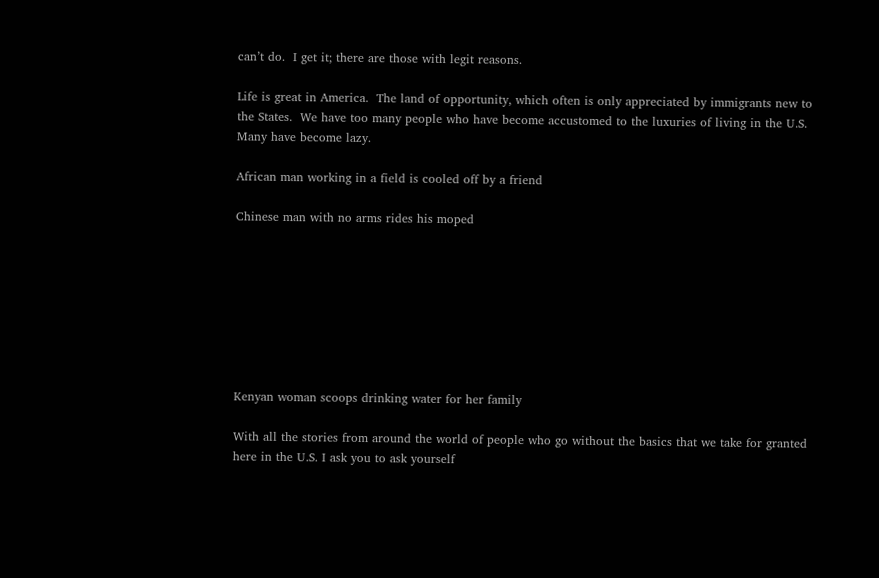can’t do.  I get it; there are those with legit reasons.

Life is great in America.  The land of opportunity, which often is only appreciated by immigrants new to the States.  We have too many people who have become accustomed to the luxuries of living in the U.S.  Many have become lazy.

African man working in a field is cooled off by a friend

Chinese man with no arms rides his moped








Kenyan woman scoops drinking water for her family

With all the stories from around the world of people who go without the basics that we take for granted here in the U.S. I ask you to ask yourself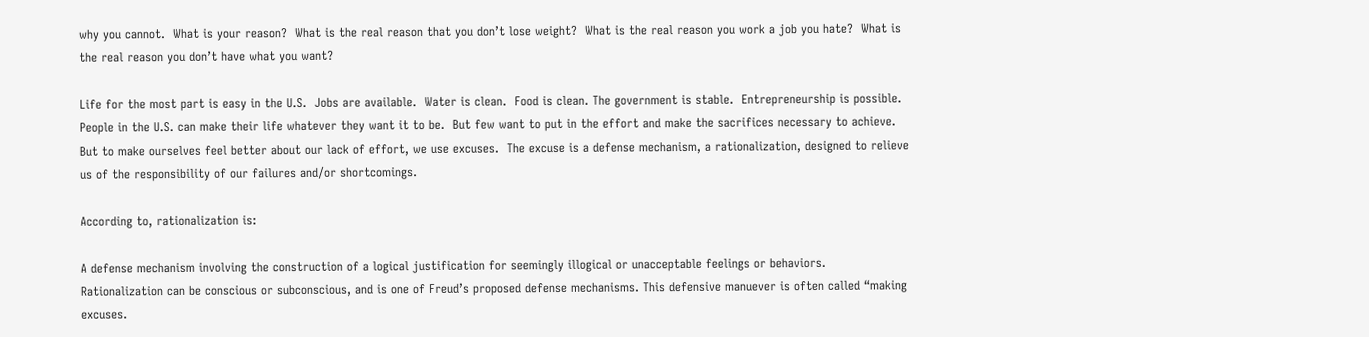why you cannot.  What is your reason?  What is the real reason that you don’t lose weight?  What is the real reason you work a job you hate?  What is the real reason you don’t have what you want?

Life for the most part is easy in the U.S.  Jobs are available.  Water is clean.  Food is clean. The government is stable.  Entrepreneurship is possible.  People in the U.S. can make their life whatever they want it to be.  But few want to put in the effort and make the sacrifices necessary to achieve.  But to make ourselves feel better about our lack of effort, we use excuses.  The excuse is a defense mechanism, a rationalization, designed to relieve us of the responsibility of our failures and/or shortcomings.

According to, rationalization is:

A defense mechanism involving the construction of a logical justification for seemingly illogical or unacceptable feelings or behaviors. Rationalization can be conscious or subconscious, and is one of Freud’s proposed defense mechanisms. This defensive manuever is often called “making excuses.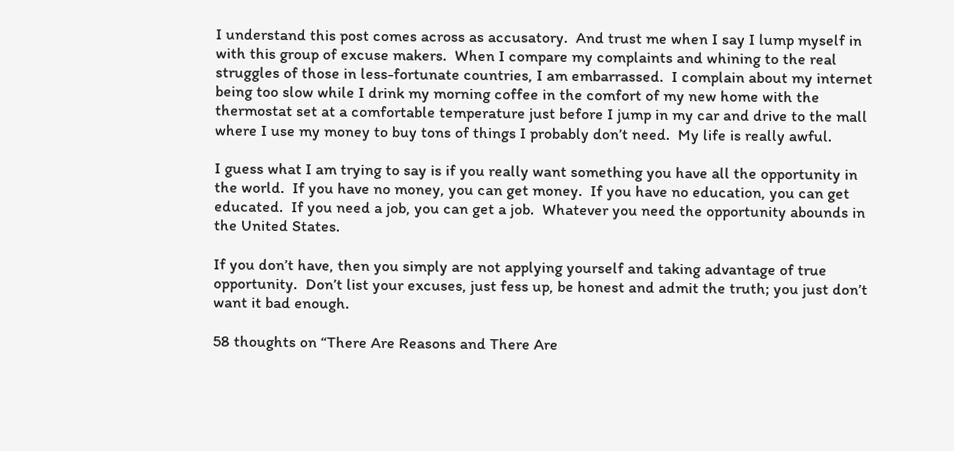I understand this post comes across as accusatory.  And trust me when I say I lump myself in with this group of excuse makers.  When I compare my complaints and whining to the real struggles of those in less-fortunate countries, I am embarrassed.  I complain about my internet being too slow while I drink my morning coffee in the comfort of my new home with the thermostat set at a comfortable temperature just before I jump in my car and drive to the mall where I use my money to buy tons of things I probably don’t need.  My life is really awful.

I guess what I am trying to say is if you really want something you have all the opportunity in the world.  If you have no money, you can get money.  If you have no education, you can get educated.  If you need a job, you can get a job.  Whatever you need the opportunity abounds in the United States.

If you don’t have, then you simply are not applying yourself and taking advantage of true opportunity.  Don’t list your excuses, just fess up, be honest and admit the truth; you just don’t want it bad enough.

58 thoughts on “There Are Reasons and There Are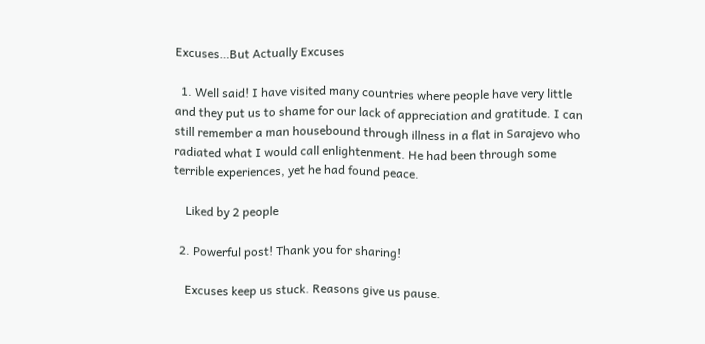Excuses…But Actually Excuses

  1. Well said! I have visited many countries where people have very little and they put us to shame for our lack of appreciation and gratitude. I can still remember a man housebound through illness in a flat in Sarajevo who radiated what I would call enlightenment. He had been through some terrible experiences, yet he had found peace.

    Liked by 2 people

  2. Powerful post! Thank you for sharing!

    Excuses keep us stuck. Reasons give us pause.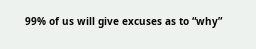99% of us will give excuses as to “why”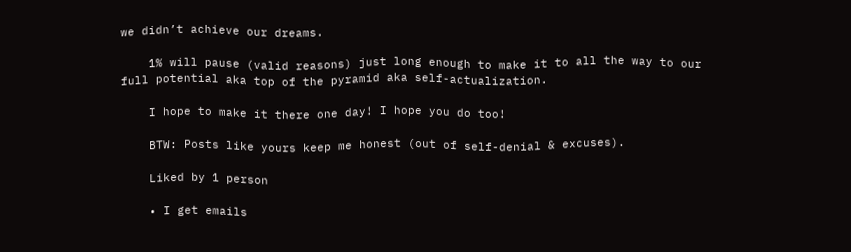we didn’t achieve our dreams.

    1% will pause (valid reasons) just long enough to make it to all the way to our full potential aka top of the pyramid aka self-actualization.

    I hope to make it there one day! I hope you do too!

    BTW: Posts like yours keep me honest (out of self-denial & excuses).

    Liked by 1 person

    • I get emails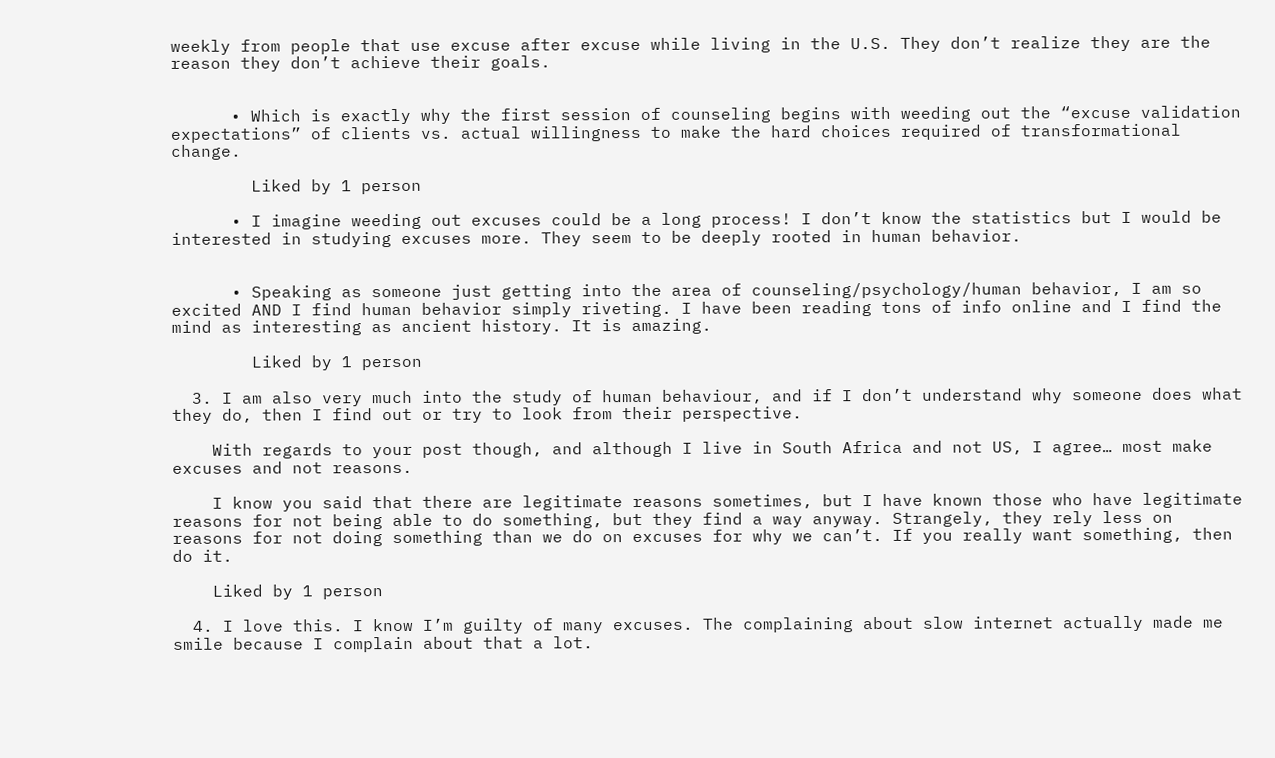weekly from people that use excuse after excuse while living in the U.S. They don’t realize they are the reason they don’t achieve their goals.


      • Which is exactly why the first session of counseling begins with weeding out the “excuse validation expectations” of clients vs. actual willingness to make the hard choices required of transformational change.

        Liked by 1 person

      • I imagine weeding out excuses could be a long process! I don’t know the statistics but I would be interested in studying excuses more. They seem to be deeply rooted in human behavior.


      • Speaking as someone just getting into the area of counseling/psychology/human behavior, I am so excited AND I find human behavior simply riveting. I have been reading tons of info online and I find the mind as interesting as ancient history. It is amazing.

        Liked by 1 person

  3. I am also very much into the study of human behaviour, and if I don’t understand why someone does what they do, then I find out or try to look from their perspective.

    With regards to your post though, and although I live in South Africa and not US, I agree… most make excuses and not reasons.

    I know you said that there are legitimate reasons sometimes, but I have known those who have legitimate reasons for not being able to do something, but they find a way anyway. Strangely, they rely less on reasons for not doing something than we do on excuses for why we can’t. If you really want something, then do it.

    Liked by 1 person

  4. I love this. I know I’m guilty of many excuses. The complaining about slow internet actually made me smile because I complain about that a lot.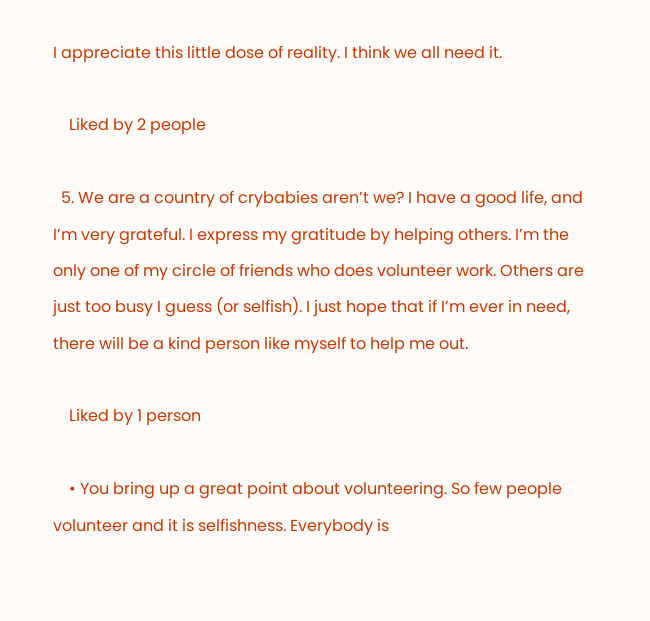I appreciate this little dose of reality. I think we all need it.

    Liked by 2 people

  5. We are a country of crybabies aren’t we? I have a good life, and I’m very grateful. I express my gratitude by helping others. I’m the only one of my circle of friends who does volunteer work. Others are just too busy I guess (or selfish). I just hope that if I’m ever in need, there will be a kind person like myself to help me out.

    Liked by 1 person

    • You bring up a great point about volunteering. So few people volunteer and it is selfishness. Everybody is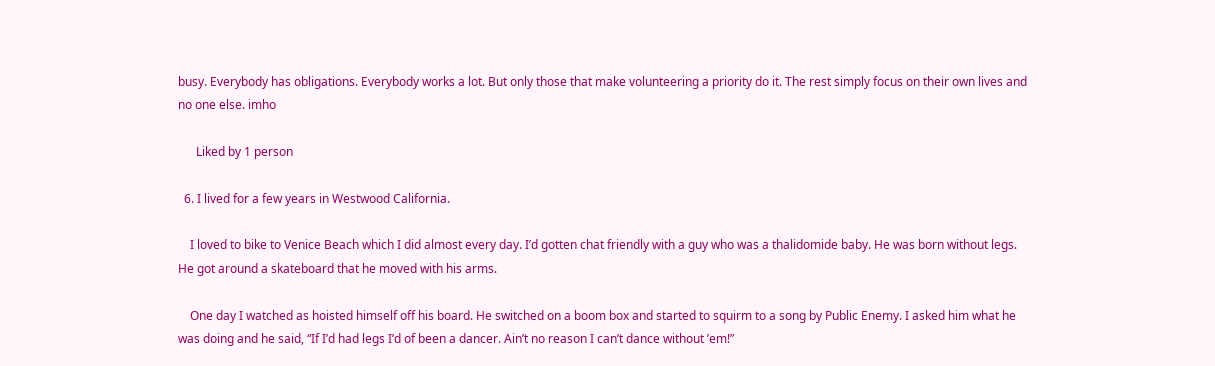busy. Everybody has obligations. Everybody works a lot. But only those that make volunteering a priority do it. The rest simply focus on their own lives and no one else. imho

      Liked by 1 person

  6. I lived for a few years in Westwood California.

    I loved to bike to Venice Beach which I did almost every day. I’d gotten chat friendly with a guy who was a thalidomide baby. He was born without legs. He got around a skateboard that he moved with his arms.

    One day I watched as hoisted himself off his board. He switched on a boom box and started to squirm to a song by Public Enemy. I asked him what he was doing and he said, “If I’d had legs I’d of been a dancer. Ain’t no reason I can’t dance without ’em!”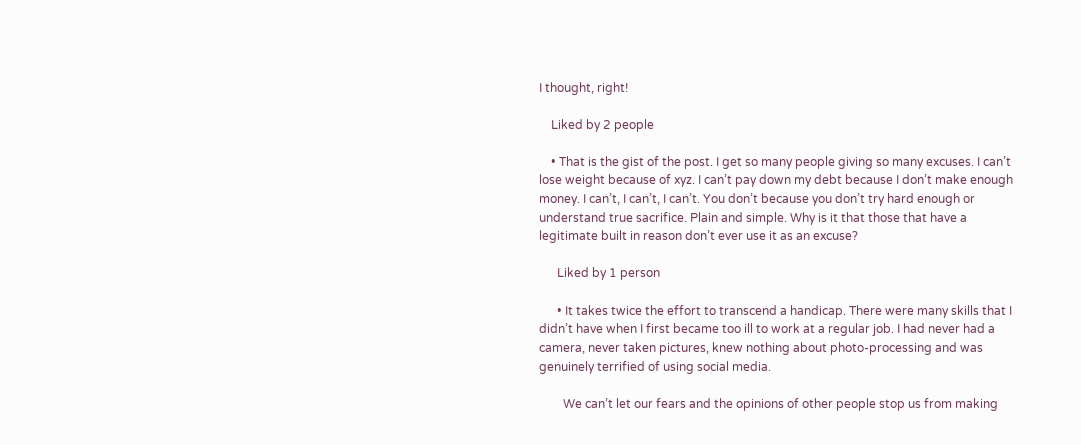I thought, right!

    Liked by 2 people

    • That is the gist of the post. I get so many people giving so many excuses. I can’t lose weight because of xyz. I can’t pay down my debt because I don’t make enough money. I can’t, I can’t, I can’t. You don’t because you don’t try hard enough or understand true sacrifice. Plain and simple. Why is it that those that have a legitimate built in reason don’t ever use it as an excuse?

      Liked by 1 person

      • It takes twice the effort to transcend a handicap. There were many skills that I didn’t have when I first became too ill to work at a regular job. I had never had a camera, never taken pictures, knew nothing about photo-processing and was genuinely terrified of using social media.

        We can’t let our fears and the opinions of other people stop us from making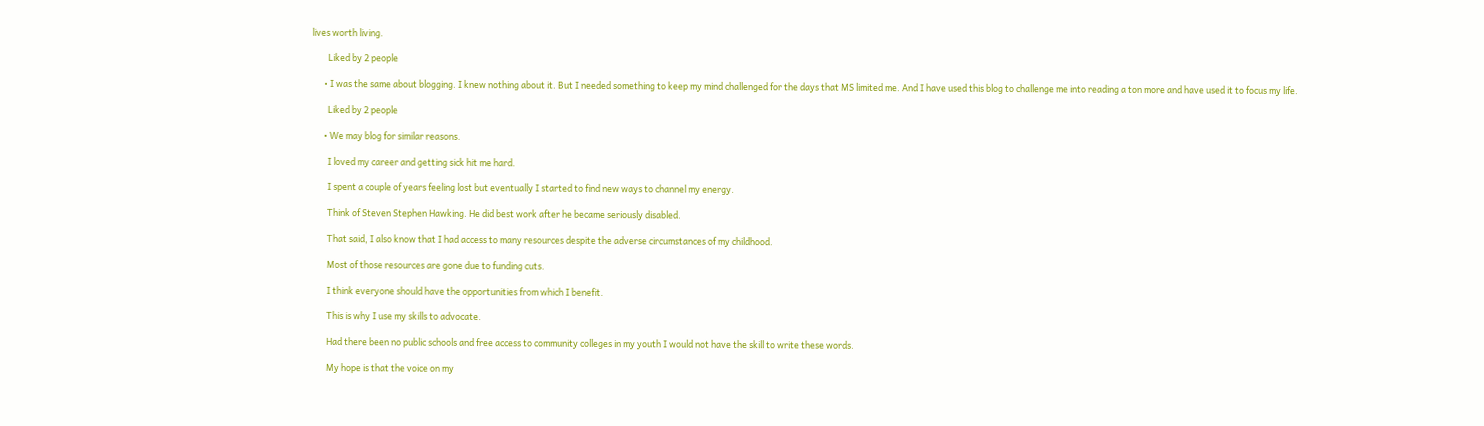lives worth living.

        Liked by 2 people

      • I was the same about blogging. I knew nothing about it. But I needed something to keep my mind challenged for the days that MS limited me. And I have used this blog to challenge me into reading a ton more and have used it to focus my life.

        Liked by 2 people

      • We may blog for similar reasons.

        I loved my career and getting sick hit me hard.

        I spent a couple of years feeling lost but eventually I started to find new ways to channel my energy.

        Think of Steven Stephen Hawking. He did best work after he became seriously disabled.

        That said, I also know that I had access to many resources despite the adverse circumstances of my childhood.

        Most of those resources are gone due to funding cuts.

        I think everyone should have the opportunities from which I benefit.

        This is why I use my skills to advocate.

        Had there been no public schools and free access to community colleges in my youth I would not have the skill to write these words.

        My hope is that the voice on my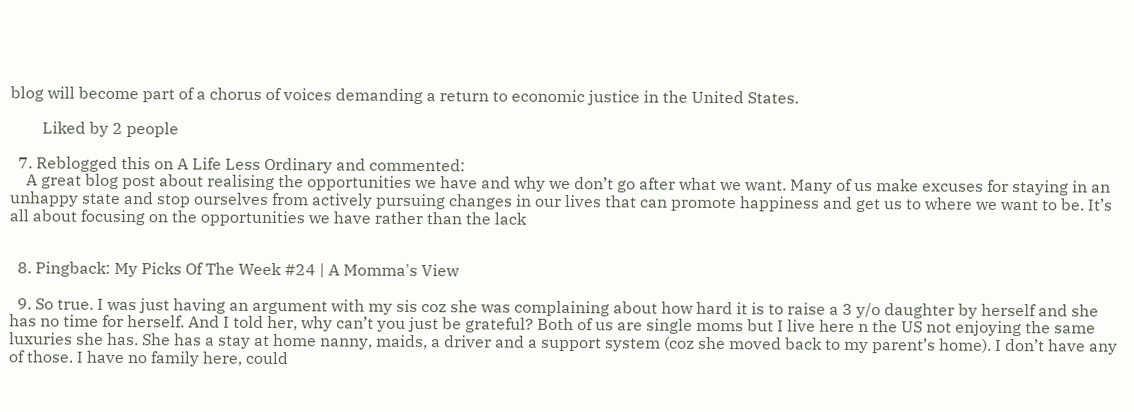blog will become part of a chorus of voices demanding a return to economic justice in the United States.

        Liked by 2 people

  7. Reblogged this on A Life Less Ordinary and commented:
    A great blog post about realising the opportunities we have and why we don’t go after what we want. Many of us make excuses for staying in an unhappy state and stop ourselves from actively pursuing changes in our lives that can promote happiness and get us to where we want to be. It’s all about focusing on the opportunities we have rather than the lack


  8. Pingback: My Picks Of The Week #24 | A Momma's View

  9. So true. I was just having an argument with my sis coz she was complaining about how hard it is to raise a 3 y/o daughter by herself and she has no time for herself. And I told her, why can’t you just be grateful? Both of us are single moms but I live here n the US not enjoying the same luxuries she has. She has a stay at home nanny, maids, a driver and a support system (coz she moved back to my parent’s home). I don’t have any of those. I have no family here, could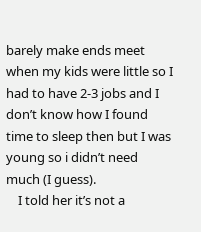barely make ends meet when my kids were little so I had to have 2-3 jobs and I don’t know how I found time to sleep then but I was young so i didn’t need much (I guess).
    I told her it’s not a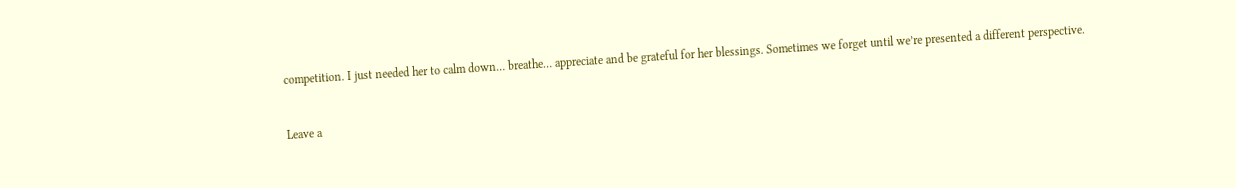competition. I just needed her to calm down… breathe… appreciate and be grateful for her blessings. Sometimes we forget until we’re presented a different perspective.


Leave a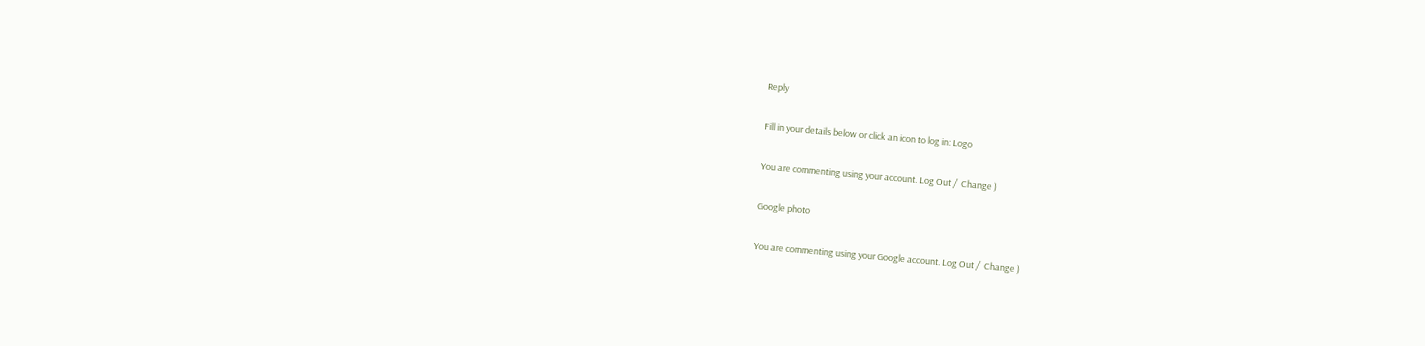Reply

Fill in your details below or click an icon to log in: Logo

You are commenting using your account. Log Out /  Change )

Google photo

You are commenting using your Google account. Log Out /  Change )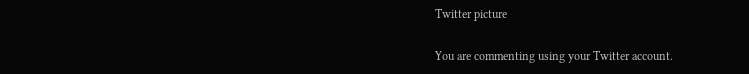Twitter picture

You are commenting using your Twitter account.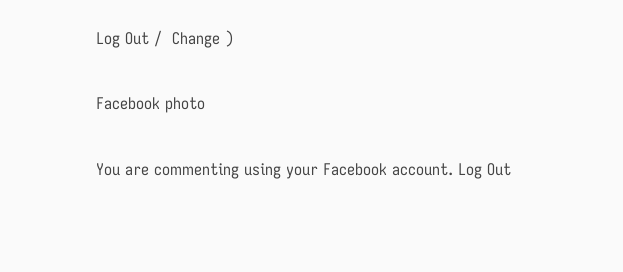Log Out /  Change )

Facebook photo

You are commenting using your Facebook account. Log Out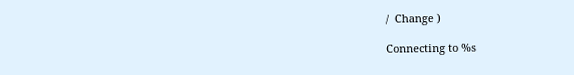/  Change )

Connecting to %s